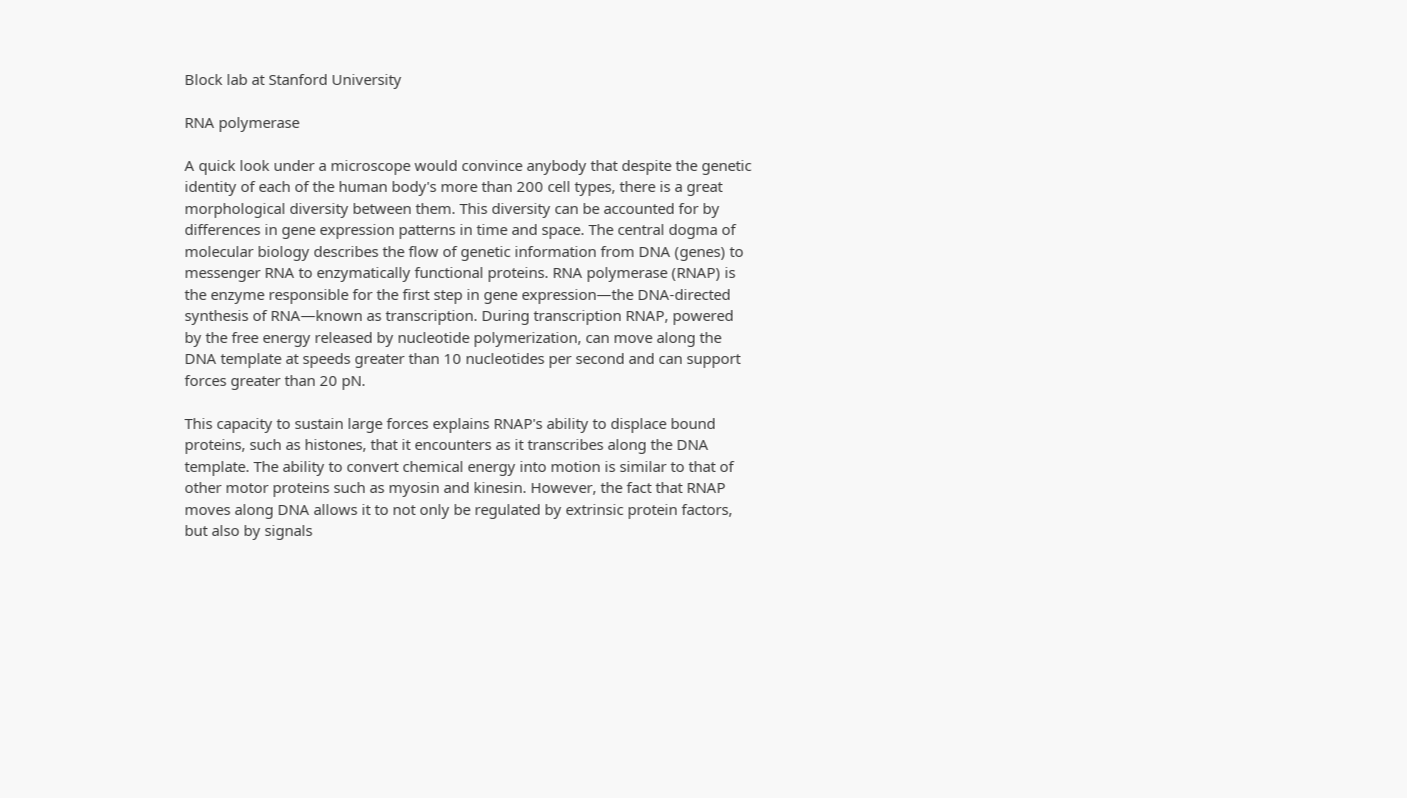Block lab at Stanford University

RNA polymerase

A quick look under a microscope would convince anybody that despite the genetic identity of each of the human body's more than 200 cell types, there is a great morphological diversity between them. This diversity can be accounted for by differences in gene expression patterns in time and space. The central dogma of molecular biology describes the flow of genetic information from DNA (genes) to messenger RNA to enzymatically functional proteins. RNA polymerase (RNAP) is the enzyme responsible for the first step in gene expression—the DNA-directed synthesis of RNA—known as transcription. During transcription RNAP, powered by the free energy released by nucleotide polymerization, can move along the DNA template at speeds greater than 10 nucleotides per second and can support forces greater than 20 pN.

This capacity to sustain large forces explains RNAP's ability to displace bound proteins, such as histones, that it encounters as it transcribes along the DNA template. The ability to convert chemical energy into motion is similar to that of other motor proteins such as myosin and kinesin. However, the fact that RNAP moves along DNA allows it to not only be regulated by extrinsic protein factors, but also by signals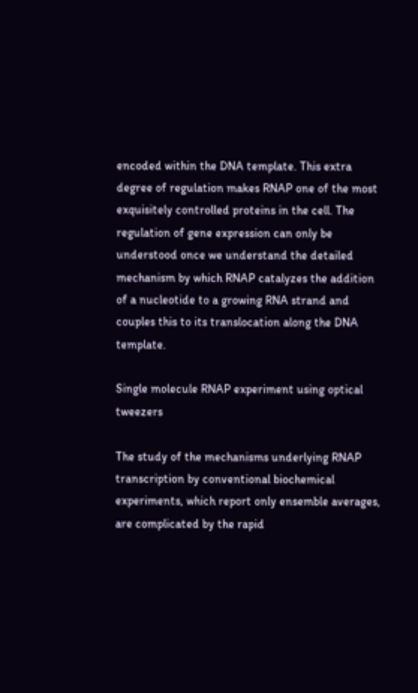encoded within the DNA template. This extra degree of regulation makes RNAP one of the most exquisitely controlled proteins in the cell. The regulation of gene expression can only be understood once we understand the detailed mechanism by which RNAP catalyzes the addition of a nucleotide to a growing RNA strand and couples this to its translocation along the DNA template.

Single molecule RNAP experiment using optical tweezers

The study of the mechanisms underlying RNAP transcription by conventional biochemical experiments, which report only ensemble averages, are complicated by the rapid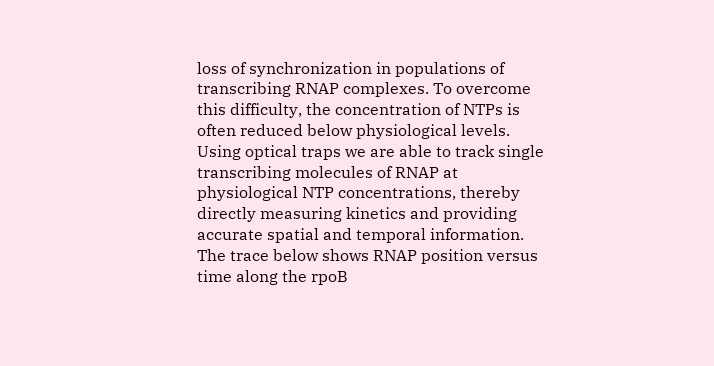loss of synchronization in populations of transcribing RNAP complexes. To overcome this difficulty, the concentration of NTPs is often reduced below physiological levels. Using optical traps we are able to track single transcribing molecules of RNAP at physiological NTP concentrations, thereby directly measuring kinetics and providing accurate spatial and temporal information. The trace below shows RNAP position versus time along the rpoB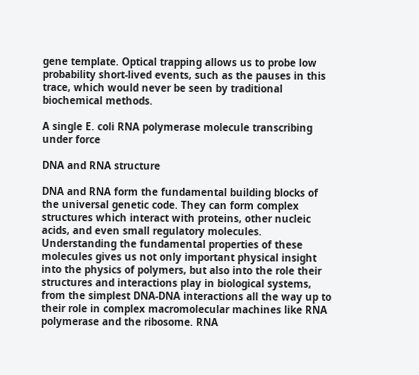gene template. Optical trapping allows us to probe low probability short-lived events, such as the pauses in this trace, which would never be seen by traditional biochemical methods.

A single E. coli RNA polymerase molecule transcribing under force

DNA and RNA structure

DNA and RNA form the fundamental building blocks of the universal genetic code. They can form complex structures which interact with proteins, other nucleic acids, and even small regulatory molecules. Understanding the fundamental properties of these molecules gives us not only important physical insight into the physics of polymers, but also into the role their structures and interactions play in biological systems, from the simplest DNA-DNA interactions all the way up to their role in complex macromolecular machines like RNA polymerase and the ribosome. RNA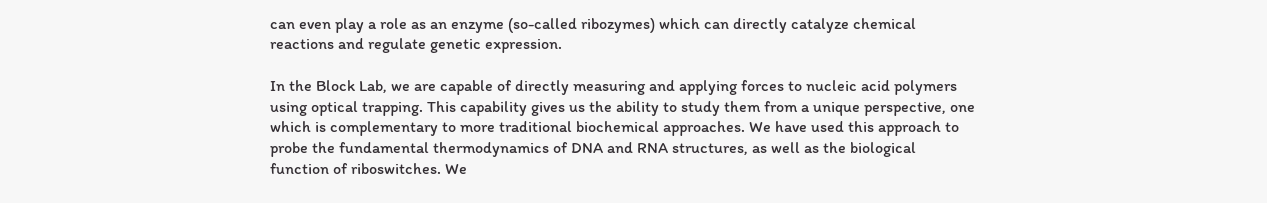can even play a role as an enzyme (so-called ribozymes) which can directly catalyze chemical reactions and regulate genetic expression.

In the Block Lab, we are capable of directly measuring and applying forces to nucleic acid polymers using optical trapping. This capability gives us the ability to study them from a unique perspective, one which is complementary to more traditional biochemical approaches. We have used this approach to probe the fundamental thermodynamics of DNA and RNA structures, as well as the biological function of riboswitches. We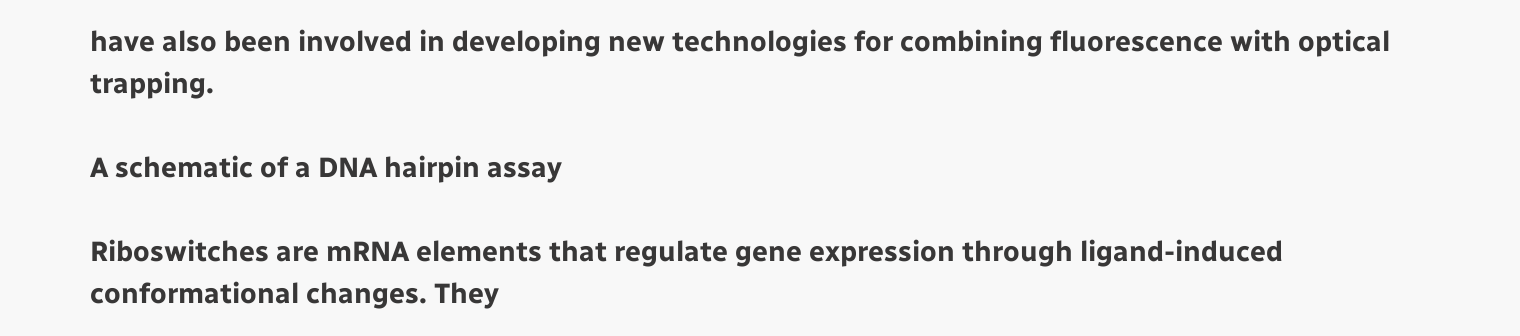have also been involved in developing new technologies for combining fluorescence with optical trapping.

A schematic of a DNA hairpin assay

Riboswitches are mRNA elements that regulate gene expression through ligand-induced conformational changes. They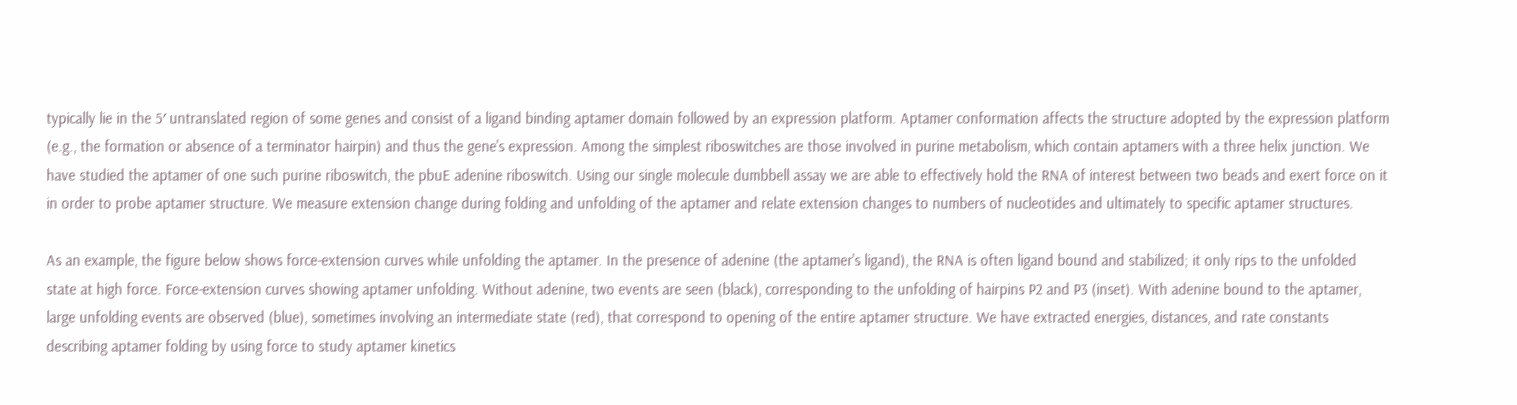typically lie in the 5′ untranslated region of some genes and consist of a ligand binding aptamer domain followed by an expression platform. Aptamer conformation affects the structure adopted by the expression platform (e.g., the formation or absence of a terminator hairpin) and thus the gene's expression. Among the simplest riboswitches are those involved in purine metabolism, which contain aptamers with a three helix junction. We have studied the aptamer of one such purine riboswitch, the pbuE adenine riboswitch. Using our single molecule dumbbell assay we are able to effectively hold the RNA of interest between two beads and exert force on it in order to probe aptamer structure. We measure extension change during folding and unfolding of the aptamer and relate extension changes to numbers of nucleotides and ultimately to specific aptamer structures.

As an example, the figure below shows force-extension curves while unfolding the aptamer. In the presence of adenine (the aptamer's ligand), the RNA is often ligand bound and stabilized; it only rips to the unfolded state at high force. Force-extension curves showing aptamer unfolding. Without adenine, two events are seen (black), corresponding to the unfolding of hairpins P2 and P3 (inset). With adenine bound to the aptamer, large unfolding events are observed (blue), sometimes involving an intermediate state (red), that correspond to opening of the entire aptamer structure. We have extracted energies, distances, and rate constants describing aptamer folding by using force to study aptamer kinetics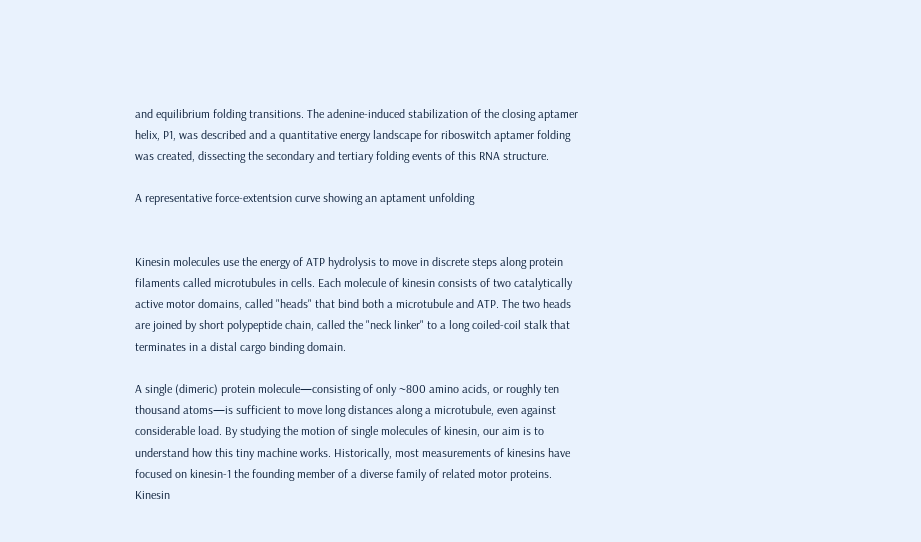and equilibrium folding transitions. The adenine-induced stabilization of the closing aptamer helix, P1, was described and a quantitative energy landscape for riboswitch aptamer folding was created, dissecting the secondary and tertiary folding events of this RNA structure.

A representative force-extentsion curve showing an aptament unfolding


Kinesin molecules use the energy of ATP hydrolysis to move in discrete steps along protein filaments called microtubules in cells. Each molecule of kinesin consists of two catalytically active motor domains, called "heads" that bind both a microtubule and ATP. The two heads are joined by short polypeptide chain, called the "neck linker" to a long coiled-coil stalk that terminates in a distal cargo binding domain.

A single (dimeric) protein molecule—consisting of only ~800 amino acids, or roughly ten thousand atoms—is sufficient to move long distances along a microtubule, even against considerable load. By studying the motion of single molecules of kinesin, our aim is to understand how this tiny machine works. Historically, most measurements of kinesins have focused on kinesin-1 the founding member of a diverse family of related motor proteins. Kinesin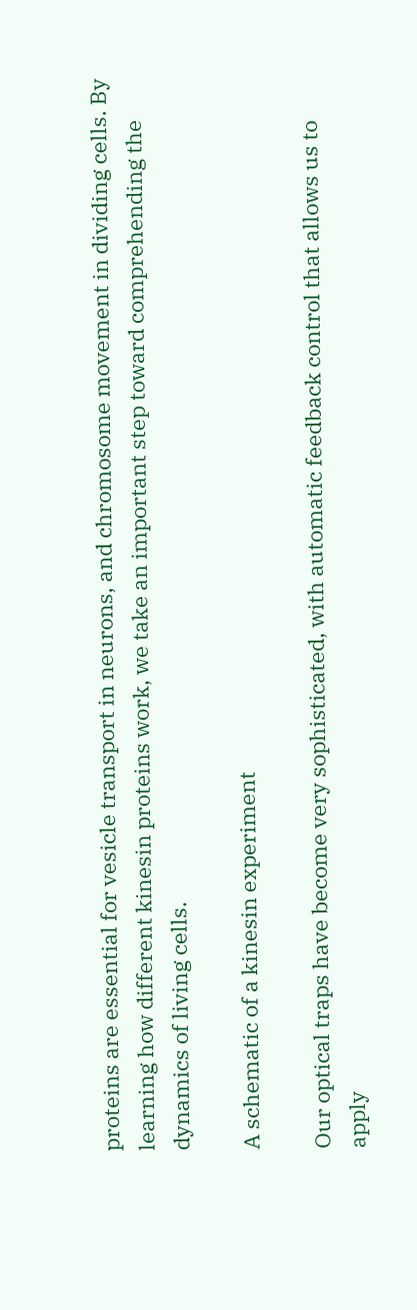proteins are essential for vesicle transport in neurons, and chromosome movement in dividing cells. By learning how different kinesin proteins work, we take an important step toward comprehending the dynamics of living cells.

A schematic of a kinesin experiment

Our optical traps have become very sophisticated, with automatic feedback control that allows us to apply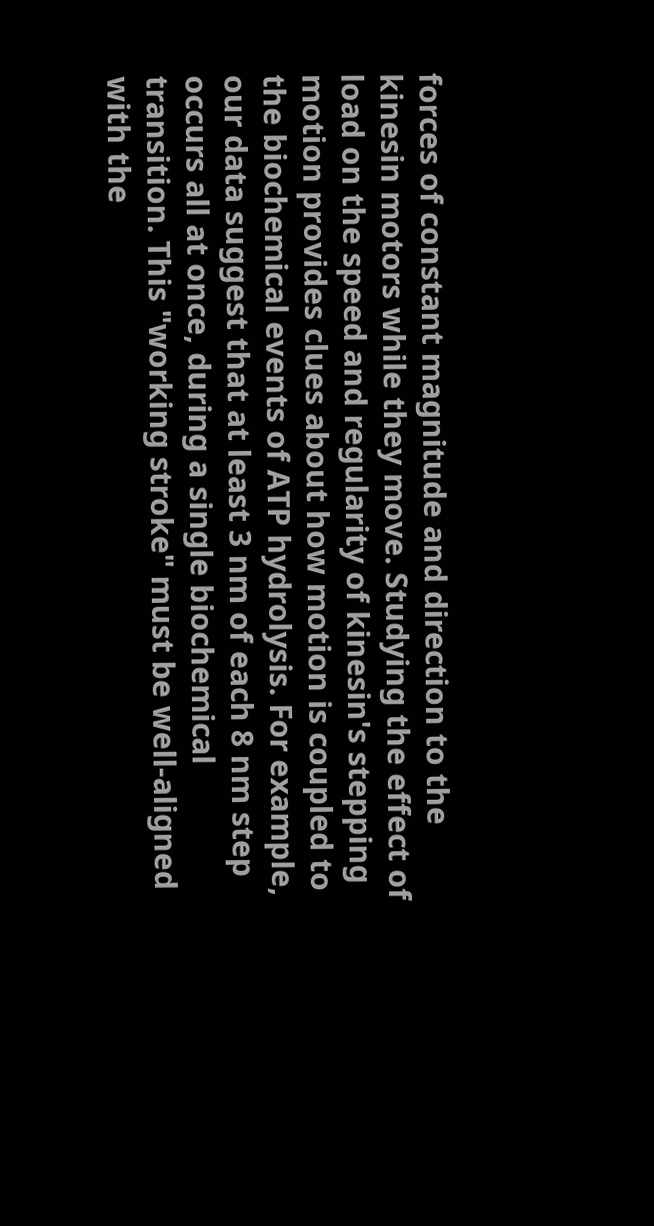forces of constant magnitude and direction to the kinesin motors while they move. Studying the effect of load on the speed and regularity of kinesin's stepping motion provides clues about how motion is coupled to the biochemical events of ATP hydrolysis. For example, our data suggest that at least 3 nm of each 8 nm step occurs all at once, during a single biochemical transition. This "working stroke" must be well-aligned with the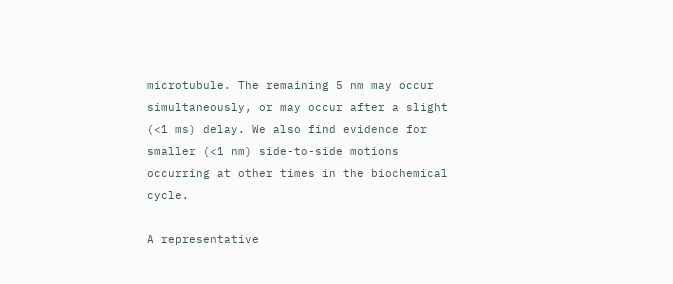microtubule. The remaining 5 nm may occur simultaneously, or may occur after a slight (<1 ms) delay. We also find evidence for smaller (<1 nm) side-to-side motions occurring at other times in the biochemical cycle.

A representative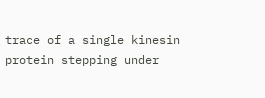trace of a single kinesin protein stepping under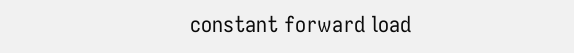constant forward load